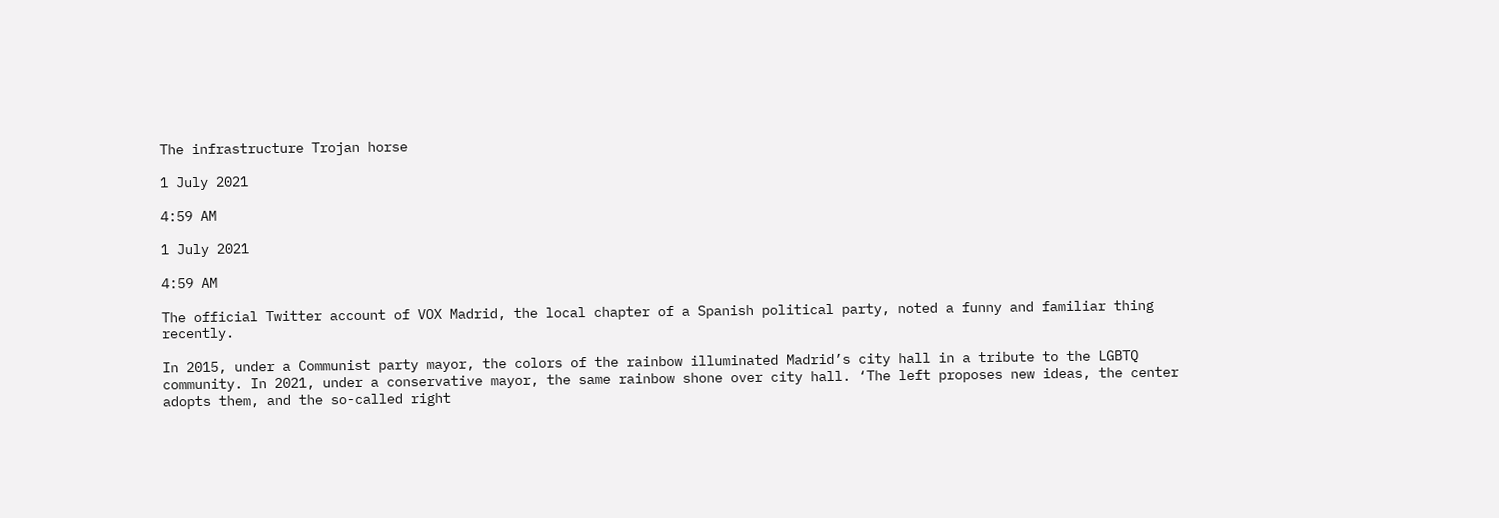The infrastructure Trojan horse

1 July 2021

4:59 AM

1 July 2021

4:59 AM

The official Twitter account of VOX Madrid, the local chapter of a Spanish political party, noted a funny and familiar thing recently.

In 2015, under a Communist party mayor, the colors of the rainbow illuminated Madrid’s city hall in a tribute to the LGBTQ community. In 2021, under a conservative mayor, the same rainbow shone over city hall. ‘The left proposes new ideas, the center adopts them, and the so-called right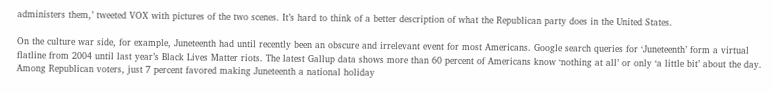administers them,’ tweeted VOX with pictures of the two scenes. It’s hard to think of a better description of what the Republican party does in the United States.

On the culture war side, for example, Juneteenth had until recently been an obscure and irrelevant event for most Americans. Google search queries for ‘Juneteenth’ form a virtual flatline from 2004 until last year’s Black Lives Matter riots. The latest Gallup data shows more than 60 percent of Americans know ‘nothing at all’ or only ‘a little bit’ about the day. Among Republican voters, just 7 percent favored making Juneteenth a national holiday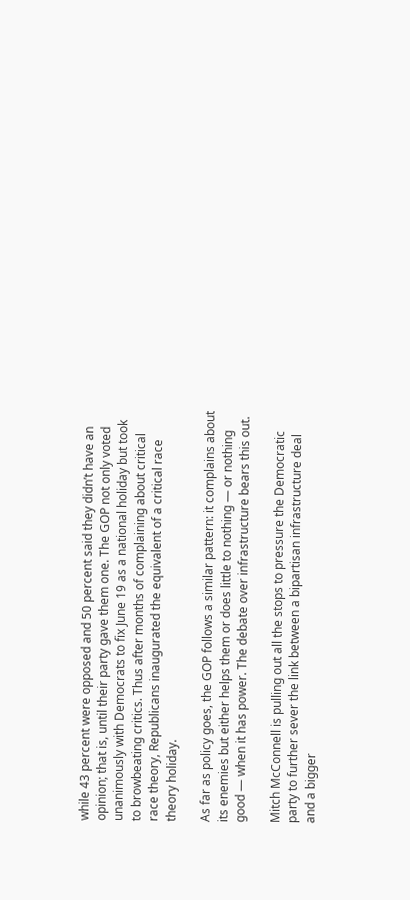while 43 percent were opposed and 50 percent said they didn’t have an opinion; that is, until their party gave them one. The GOP not only voted unanimously with Democrats to fix June 19 as a national holiday but took to browbeating critics. Thus after months of complaining about critical race theory, Republicans inaugurated the equivalent of a critical race theory holiday.

As far as policy goes, the GOP follows a similar pattern: it complains about its enemies but either helps them or does little to nothing — or nothing good — when it has power. The debate over infrastructure bears this out.

Mitch McConnell is pulling out all the stops to pressure the Democratic party to further sever the link between a bipartisan infrastructure deal and a bigger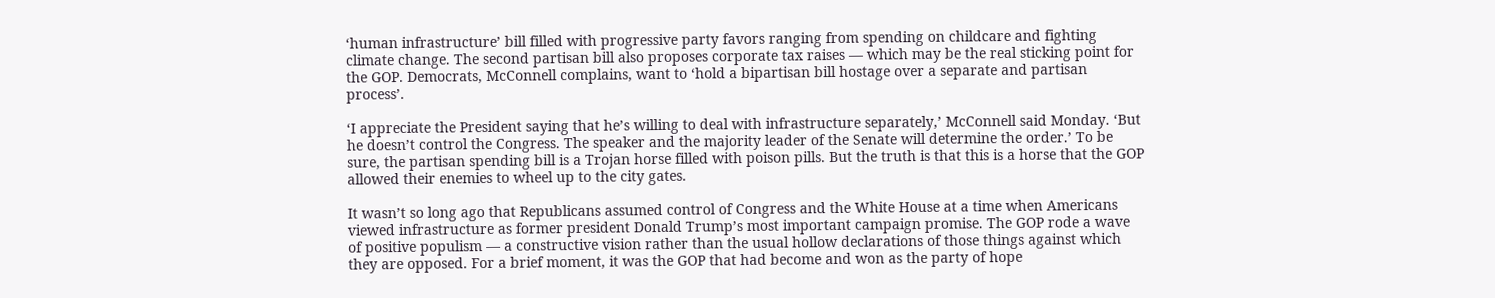‘human infrastructure’ bill filled with progressive party favors ranging from spending on childcare and fighting climate change. The second partisan bill also proposes corporate tax raises — which may be the real sticking point for the GOP. Democrats, McConnell complains, want to ‘hold a bipartisan bill hostage over a separate and partisan process’.

‘I appreciate the President saying that he’s willing to deal with infrastructure separately,’ McConnell said Monday. ‘But he doesn’t control the Congress. The speaker and the majority leader of the Senate will determine the order.’ To be sure, the partisan spending bill is a Trojan horse filled with poison pills. But the truth is that this is a horse that the GOP allowed their enemies to wheel up to the city gates.

It wasn’t so long ago that Republicans assumed control of Congress and the White House at a time when Americans viewed infrastructure as former president Donald Trump’s most important campaign promise. The GOP rode a wave of positive populism — a constructive vision rather than the usual hollow declarations of those things against which they are opposed. For a brief moment, it was the GOP that had become and won as the party of hope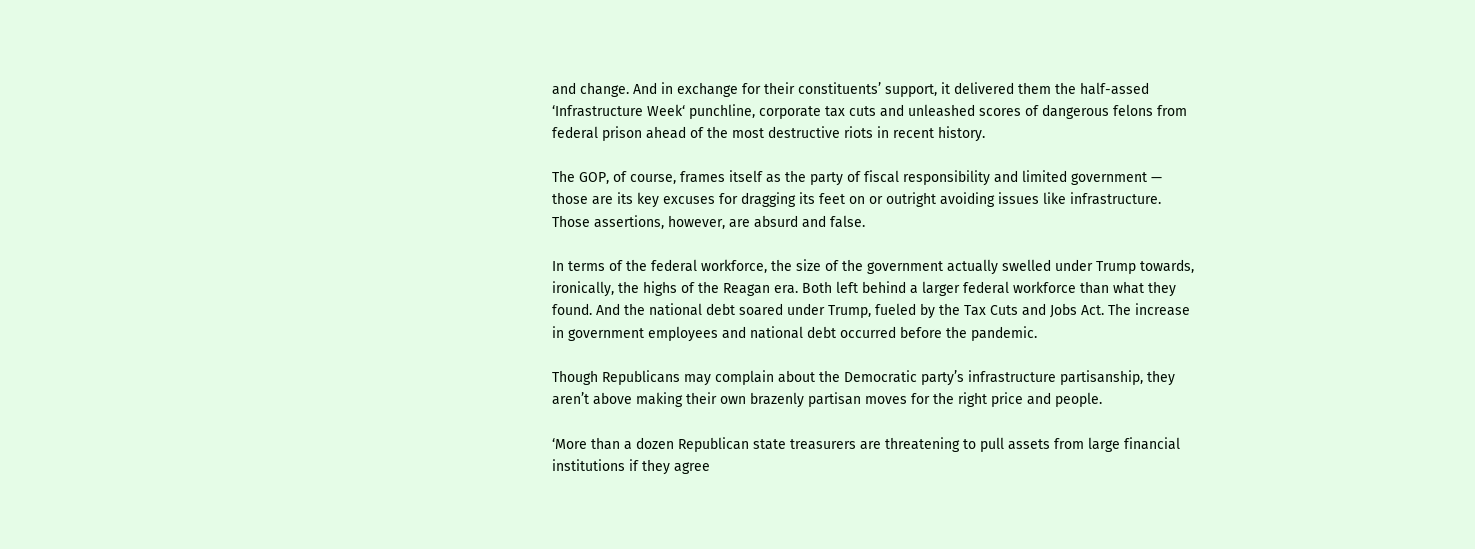and change. And in exchange for their constituents’ support, it delivered them the half-assed ‘Infrastructure Week‘ punchline, corporate tax cuts and unleashed scores of dangerous felons from federal prison ahead of the most destructive riots in recent history.

The GOP, of course, frames itself as the party of fiscal responsibility and limited government — those are its key excuses for dragging its feet on or outright avoiding issues like infrastructure. Those assertions, however, are absurd and false.

In terms of the federal workforce, the size of the government actually swelled under Trump towards, ironically, the highs of the Reagan era. Both left behind a larger federal workforce than what they found. And the national debt soared under Trump, fueled by the Tax Cuts and Jobs Act. The increase in government employees and national debt occurred before the pandemic.

Though Republicans may complain about the Democratic party’s infrastructure partisanship, they aren’t above making their own brazenly partisan moves for the right price and people.

‘More than a dozen Republican state treasurers are threatening to pull assets from large financial institutions if they agree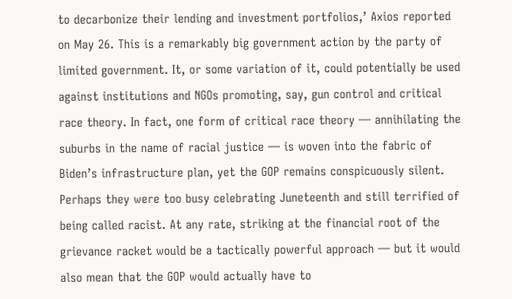to decarbonize their lending and investment portfolios,’ Axios reported on May 26. This is a remarkably big government action by the party of limited government. It, or some variation of it, could potentially be used against institutions and NGOs promoting, say, gun control and critical race theory. In fact, one form of critical race theory — annihilating the suburbs in the name of racial justice — is woven into the fabric of Biden’s infrastructure plan, yet the GOP remains conspicuously silent. Perhaps they were too busy celebrating Juneteenth and still terrified of being called racist. At any rate, striking at the financial root of the grievance racket would be a tactically powerful approach — but it would also mean that the GOP would actually have to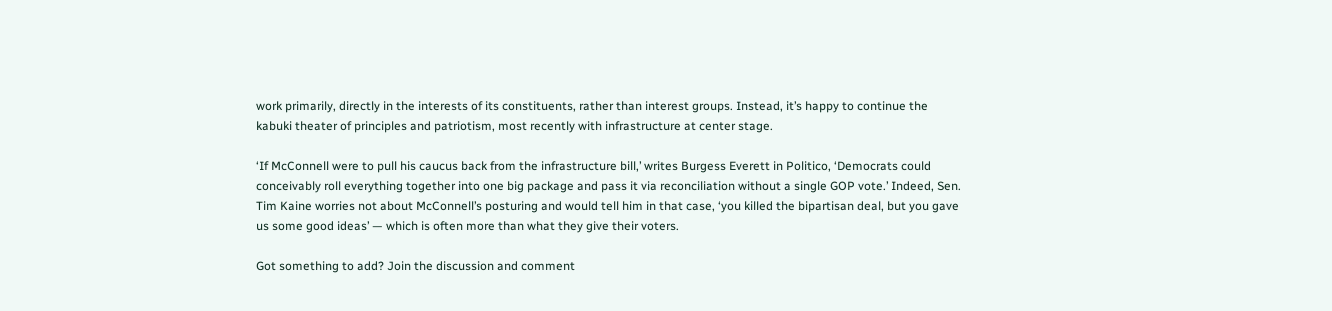work primarily, directly in the interests of its constituents, rather than interest groups. Instead, it’s happy to continue the kabuki theater of principles and patriotism, most recently with infrastructure at center stage.

‘If McConnell were to pull his caucus back from the infrastructure bill,’ writes Burgess Everett in Politico, ‘Democrats could conceivably roll everything together into one big package and pass it via reconciliation without a single GOP vote.’ Indeed, Sen. Tim Kaine worries not about McConnell’s posturing and would tell him in that case, ‘you killed the bipartisan deal, but you gave us some good ideas’ — which is often more than what they give their voters.

Got something to add? Join the discussion and comment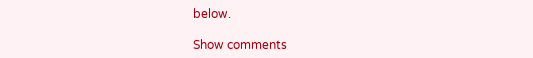below.

Show comments